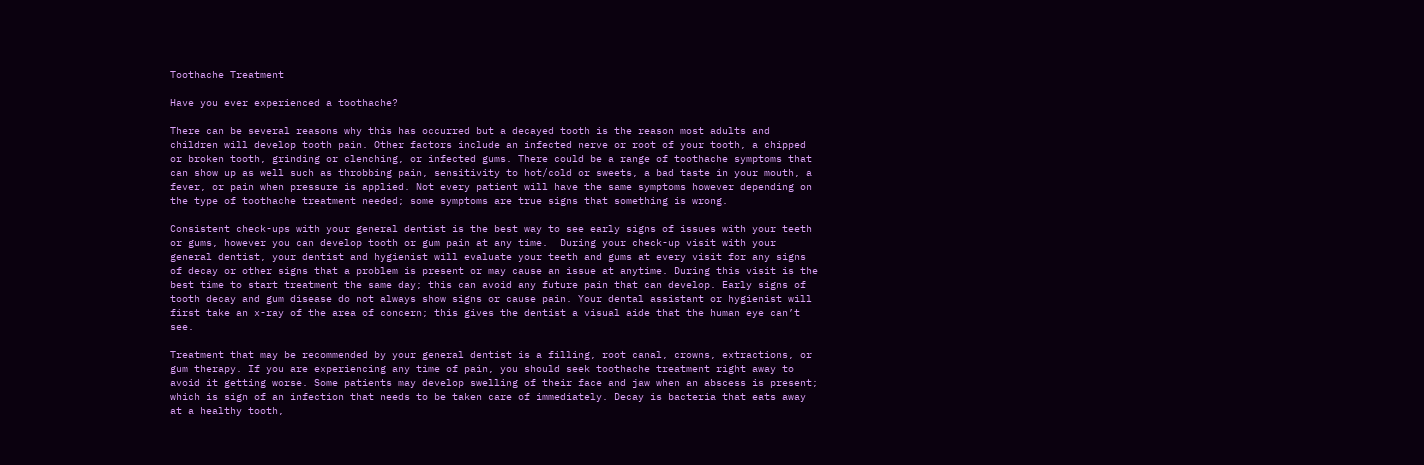Toothache Treatment

Have you ever experienced a toothache?

There can be several reasons why this has occurred but a decayed tooth is the reason most adults and children will develop tooth pain. Other factors include an infected nerve or root of your tooth, a chipped or broken tooth, grinding or clenching, or infected gums. There could be a range of toothache symptoms that can show up as well such as throbbing pain, sensitivity to hot/cold or sweets, a bad taste in your mouth, a fever, or pain when pressure is applied. Not every patient will have the same symptoms however depending on the type of toothache treatment needed; some symptoms are true signs that something is wrong.

Consistent check-ups with your general dentist is the best way to see early signs of issues with your teeth or gums, however you can develop tooth or gum pain at any time.  During your check-up visit with your general dentist, your dentist and hygienist will evaluate your teeth and gums at every visit for any signs of decay or other signs that a problem is present or may cause an issue at anytime. During this visit is the best time to start treatment the same day; this can avoid any future pain that can develop. Early signs of tooth decay and gum disease do not always show signs or cause pain. Your dental assistant or hygienist will first take an x-ray of the area of concern; this gives the dentist a visual aide that the human eye can’t see.

Treatment that may be recommended by your general dentist is a filling, root canal, crowns, extractions, or gum therapy. If you are experiencing any time of pain, you should seek toothache treatment right away to avoid it getting worse. Some patients may develop swelling of their face and jaw when an abscess is present; which is sign of an infection that needs to be taken care of immediately. Decay is bacteria that eats away at a healthy tooth,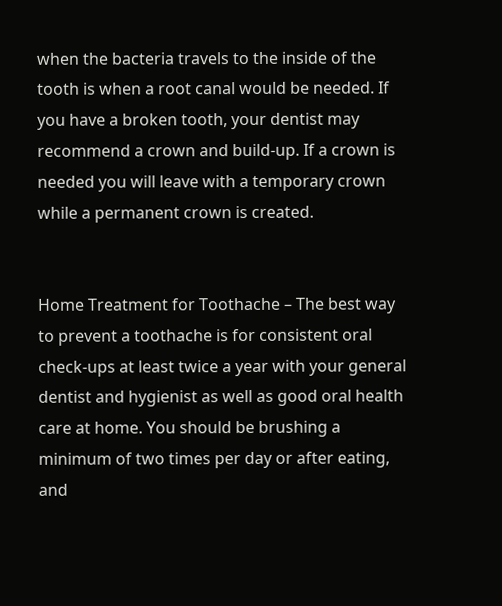when the bacteria travels to the inside of the tooth is when a root canal would be needed. If you have a broken tooth, your dentist may recommend a crown and build-up. If a crown is needed you will leave with a temporary crown while a permanent crown is created.


Home Treatment for Toothache – The best way to prevent a toothache is for consistent oral check-ups at least twice a year with your general dentist and hygienist as well as good oral health care at home. You should be brushing a minimum of two times per day or after eating, and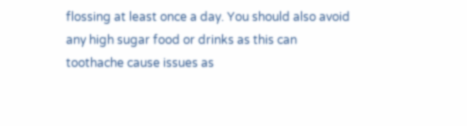flossing at least once a day. You should also avoid any high sugar food or drinks as this can toothache cause issues as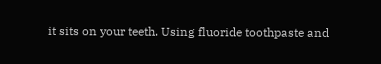it sits on your teeth. Using fluoride toothpaste and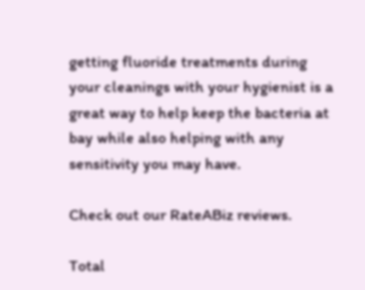getting fluoride treatments during your cleanings with your hygienist is a great way to help keep the bacteria at bay while also helping with any sensitivity you may have.

Check out our RateABiz reviews.

Total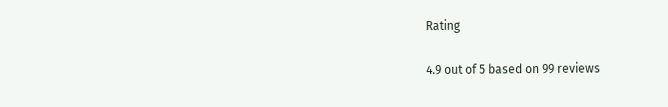Rating

4.9 out of 5 based on 99 reviews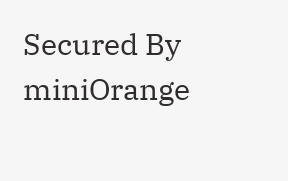Secured By miniOrange